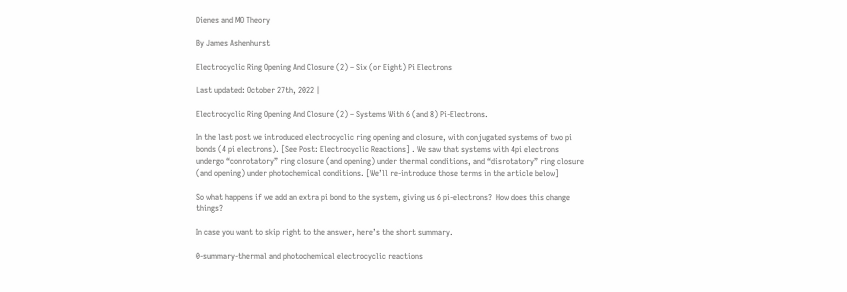Dienes and MO Theory

By James Ashenhurst

Electrocyclic Ring Opening And Closure (2) – Six (or Eight) Pi Electrons

Last updated: October 27th, 2022 |

Electrocyclic Ring Opening And Closure (2) – Systems With 6 (and 8) Pi-Electrons.

In the last post we introduced electrocyclic ring opening and closure, with conjugated systems of two pi bonds (4 pi electrons). [See Post: Electrocyclic Reactions] . We saw that systems with 4pi electrons undergo “conrotatory” ring closure (and opening) under thermal conditions, and “disrotatory” ring closure (and opening) under photochemical conditions. [We’ll re-introduce those terms in the article below]

So what happens if we add an extra pi bond to the system, giving us 6 pi-electrons?  How does this change things?

In case you want to skip right to the answer, here’s the short summary.

0-summary-thermal and photochemical electrocyclic reactions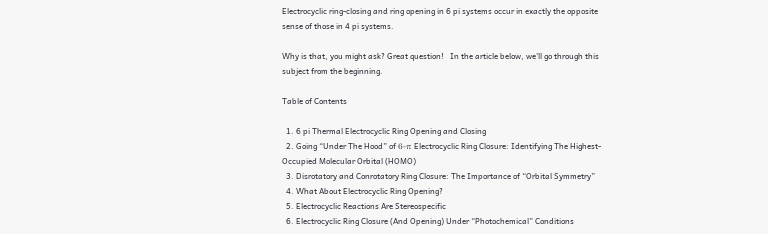Electrocyclic ring-closing and ring opening in 6 pi systems occur in exactly the opposite sense of those in 4 pi systems.

Why is that, you might ask? Great question!   In the article below, we’ll go through this subject from the beginning.

Table of Contents

  1. 6 pi Thermal Electrocyclic Ring Opening and Closing
  2. Going “Under The Hood” of 6-π Electrocyclic Ring Closure: Identifying The Highest-Occupied Molecular Orbital (HOMO)
  3. Disrotatory and Conrotatory Ring Closure: The Importance of “Orbital Symmetry”
  4. What About Electrocyclic Ring Opening?
  5. Electrocyclic Reactions Are Stereospecific
  6. Electrocyclic Ring Closure (And Opening) Under “Photochemical” Conditions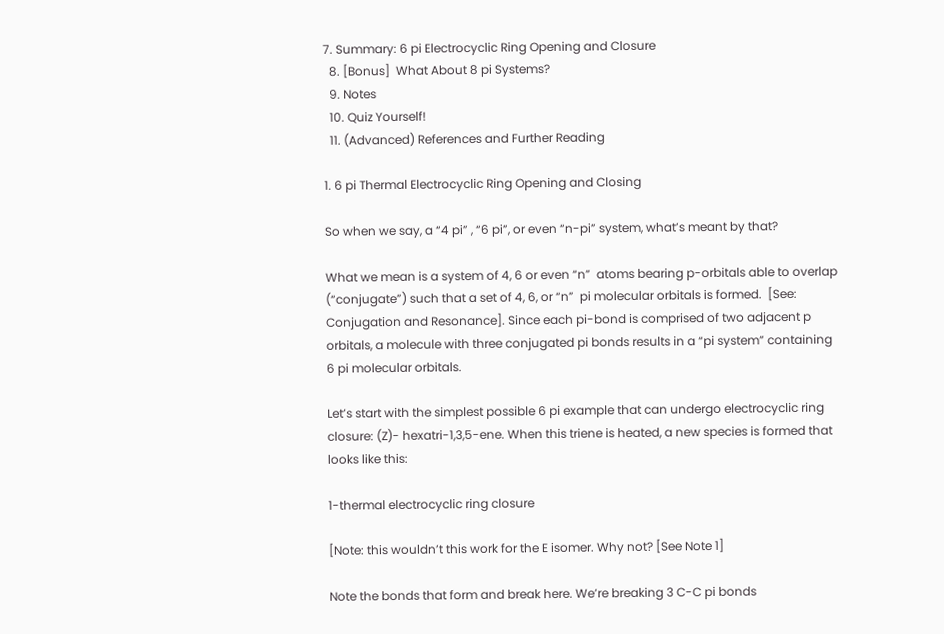7. Summary: 6 pi Electrocyclic Ring Opening and Closure
  8. [Bonus]  What About 8 pi Systems?
  9. Notes
  10. Quiz Yourself!
  11. (Advanced) References and Further Reading

1. 6 pi Thermal Electrocyclic Ring Opening and Closing

So when we say, a “4 pi” , “6 pi”, or even “n-pi” system, what’s meant by that?

What we mean is a system of 4, 6 or even “n”  atoms bearing p-orbitals able to overlap (“conjugate”) such that a set of 4, 6, or “n”  pi molecular orbitals is formed.  [See: Conjugation and Resonance]. Since each pi-bond is comprised of two adjacent p orbitals, a molecule with three conjugated pi bonds results in a “pi system” containing 6 pi molecular orbitals.

Let’s start with the simplest possible 6 pi example that can undergo electrocyclic ring closure: (Z)- hexatri-1,3,5-ene. When this triene is heated, a new species is formed that looks like this:

1-thermal electrocyclic ring closure

[Note: this wouldn’t this work for the E isomer. Why not? [See Note 1]

Note the bonds that form and break here. We’re breaking 3 C-C pi bonds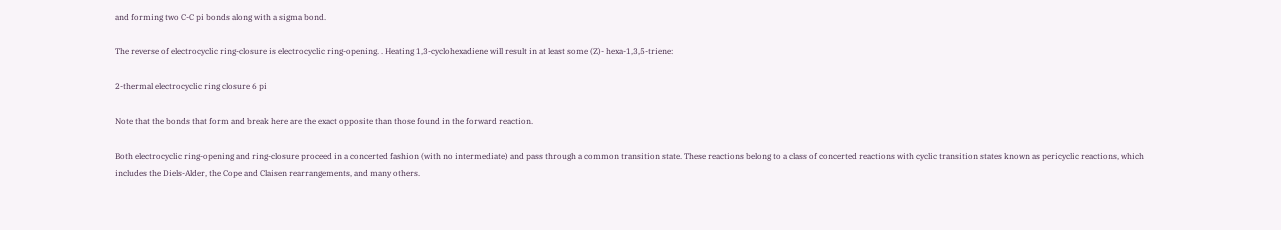and forming two C-C pi bonds along with a sigma bond.

The reverse of electrocyclic ring-closure is electrocyclic ring-opening. . Heating 1,3-cyclohexadiene will result in at least some (Z)- hexa-1,3,5-triene:

2-thermal electrocyclic ring closure 6 pi

Note that the bonds that form and break here are the exact opposite than those found in the forward reaction.

Both electrocyclic ring-opening and ring-closure proceed in a concerted fashion (with no intermediate) and pass through a common transition state. These reactions belong to a class of concerted reactions with cyclic transition states known as pericyclic reactions, which includes the Diels-Alder, the Cope and Claisen rearrangements, and many others.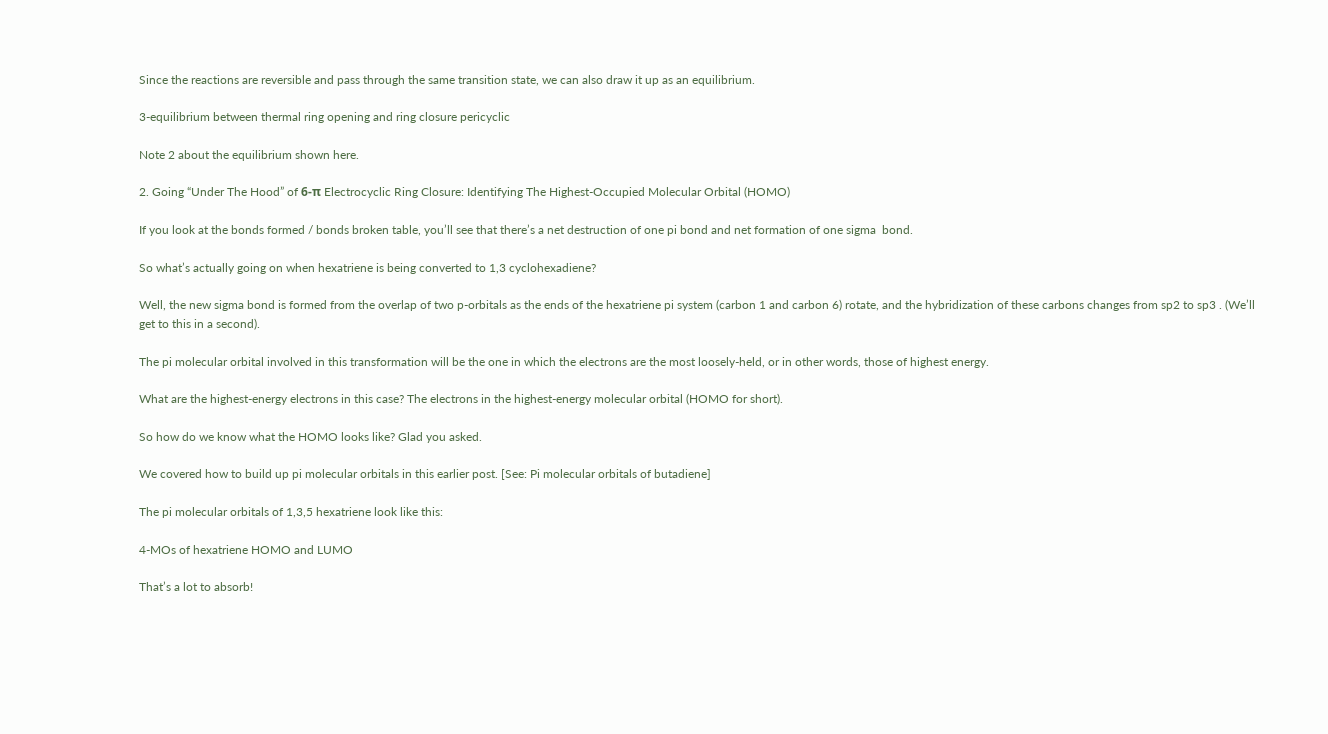Since the reactions are reversible and pass through the same transition state, we can also draw it up as an equilibrium.

3-equilibrium between thermal ring opening and ring closure pericyclic

Note 2 about the equilibrium shown here.

2. Going “Under The Hood” of 6-π Electrocyclic Ring Closure: Identifying The Highest-Occupied Molecular Orbital (HOMO)

If you look at the bonds formed / bonds broken table, you’ll see that there’s a net destruction of one pi bond and net formation of one sigma  bond.

So what’s actually going on when hexatriene is being converted to 1,3 cyclohexadiene?

Well, the new sigma bond is formed from the overlap of two p-orbitals as the ends of the hexatriene pi system (carbon 1 and carbon 6) rotate, and the hybridization of these carbons changes from sp2 to sp3 . (We’ll get to this in a second).

The pi molecular orbital involved in this transformation will be the one in which the electrons are the most loosely-held, or in other words, those of highest energy.

What are the highest-energy electrons in this case? The electrons in the highest-energy molecular orbital (HOMO for short).

So how do we know what the HOMO looks like? Glad you asked.

We covered how to build up pi molecular orbitals in this earlier post. [See: Pi molecular orbitals of butadiene]

The pi molecular orbitals of 1,3,5 hexatriene look like this:

4-MOs of hexatriene HOMO and LUMO

That’s a lot to absorb!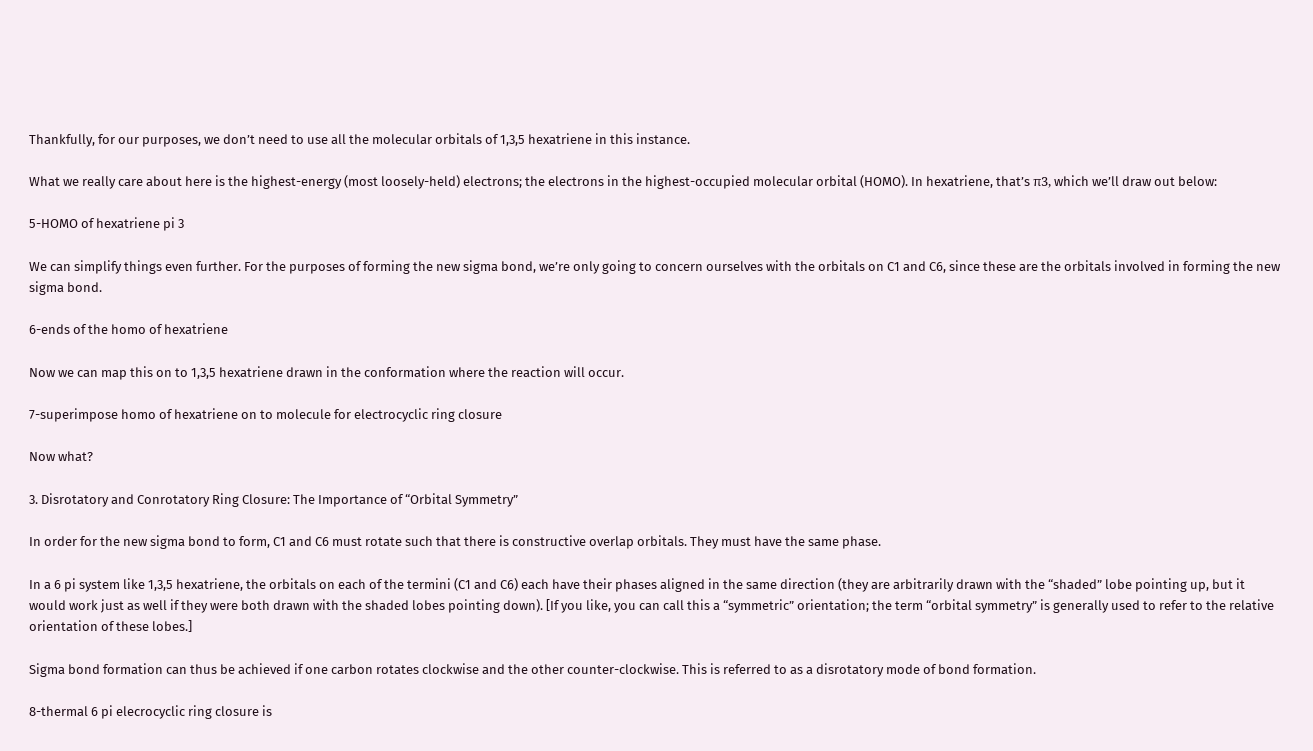Thankfully, for our purposes, we don’t need to use all the molecular orbitals of 1,3,5 hexatriene in this instance.

What we really care about here is the highest-energy (most loosely-held) electrons; the electrons in the highest-occupied molecular orbital (HOMO). In hexatriene, that’s π3, which we’ll draw out below:

5-HOMO of hexatriene pi 3

We can simplify things even further. For the purposes of forming the new sigma bond, we’re only going to concern ourselves with the orbitals on C1 and C6, since these are the orbitals involved in forming the new sigma bond.

6-ends of the homo of hexatriene

Now we can map this on to 1,3,5 hexatriene drawn in the conformation where the reaction will occur.

7-superimpose homo of hexatriene on to molecule for electrocyclic ring closure

Now what?

3. Disrotatory and Conrotatory Ring Closure: The Importance of “Orbital Symmetry”

In order for the new sigma bond to form, C1 and C6 must rotate such that there is constructive overlap orbitals. They must have the same phase.

In a 6 pi system like 1,3,5 hexatriene, the orbitals on each of the termini (C1 and C6) each have their phases aligned in the same direction (they are arbitrarily drawn with the “shaded” lobe pointing up, but it would work just as well if they were both drawn with the shaded lobes pointing down). [If you like, you can call this a “symmetric” orientation; the term “orbital symmetry” is generally used to refer to the relative orientation of these lobes.]

Sigma bond formation can thus be achieved if one carbon rotates clockwise and the other counter-clockwise. This is referred to as a disrotatory mode of bond formation.

8-thermal 6 pi elecrocyclic ring closure is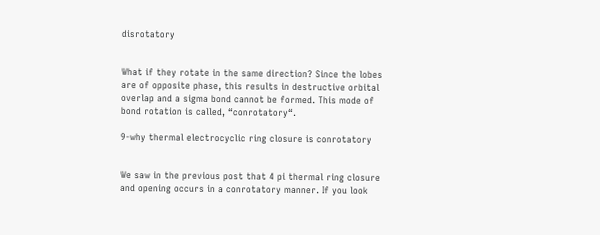disrotatory


What if they rotate in the same direction? Since the lobes are of opposite phase, this results in destructive orbital overlap and a sigma bond cannot be formed. This mode of bond rotation is called, “conrotatory“.

9-why thermal electrocyclic ring closure is conrotatory


We saw in the previous post that 4 pi thermal ring closure and opening occurs in a conrotatory manner. If you look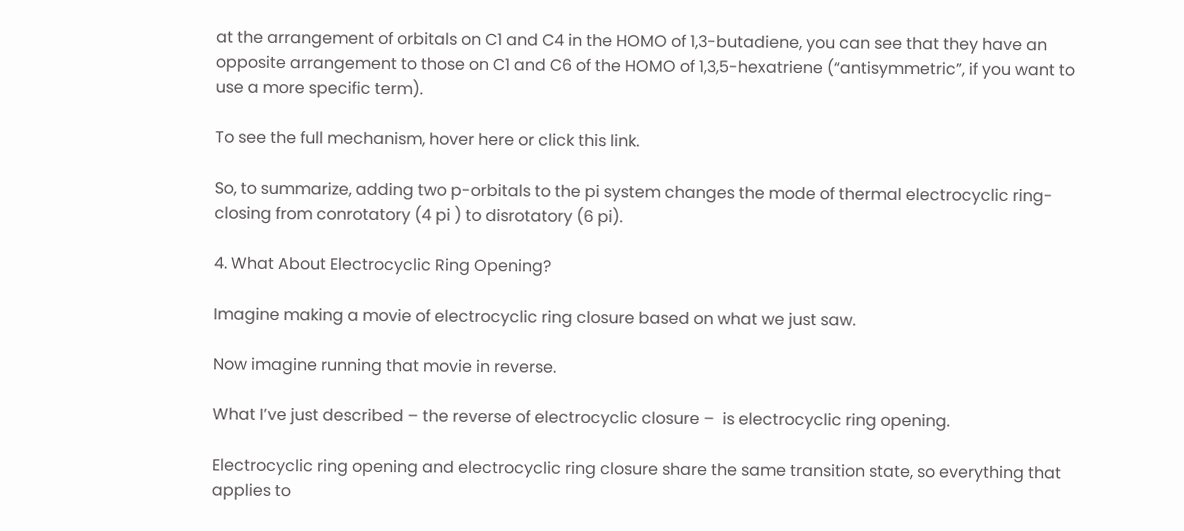at the arrangement of orbitals on C1 and C4 in the HOMO of 1,3-butadiene, you can see that they have an opposite arrangement to those on C1 and C6 of the HOMO of 1,3,5-hexatriene (“antisymmetric”, if you want to use a more specific term).

To see the full mechanism, hover here or click this link.

So, to summarize, adding two p-orbitals to the pi system changes the mode of thermal electrocyclic ring-closing from conrotatory (4 pi ) to disrotatory (6 pi).

4. What About Electrocyclic Ring Opening?

Imagine making a movie of electrocyclic ring closure based on what we just saw.

Now imagine running that movie in reverse.

What I’ve just described – the reverse of electrocyclic closure –  is electrocyclic ring opening.

Electrocyclic ring opening and electrocyclic ring closure share the same transition state, so everything that applies to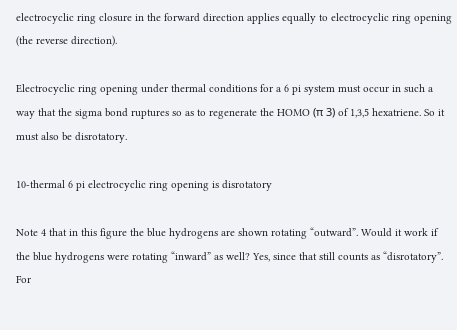electrocyclic ring closure in the forward direction applies equally to electrocyclic ring opening (the reverse direction).

Electrocyclic ring opening under thermal conditions for a 6 pi system must occur in such a way that the sigma bond ruptures so as to regenerate the HOMO (π 3) of 1,3,5 hexatriene. So it must also be disrotatory.

10-thermal 6 pi electrocyclic ring opening is disrotatory

Note 4 that in this figure the blue hydrogens are shown rotating “outward”. Would it work if the blue hydrogens were rotating “inward” as well? Yes, since that still counts as “disrotatory”.  For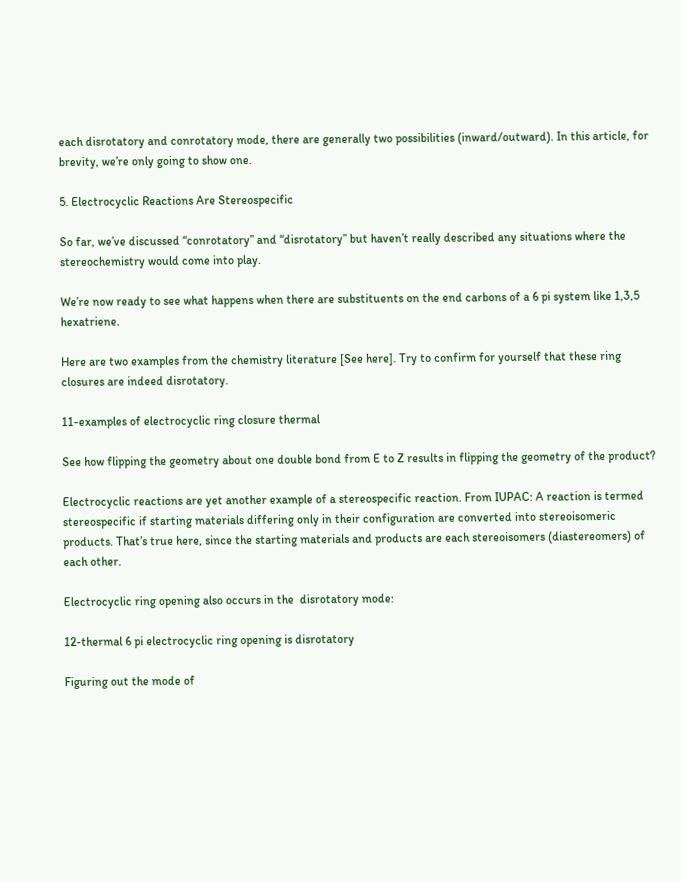each disrotatory and conrotatory mode, there are generally two possibilities (inward/outward). In this article, for brevity, we’re only going to show one.

5. Electrocyclic Reactions Are Stereospecific

So far, we’ve discussed “conrotatory” and “disrotatory” but haven’t really described any situations where the stereochemistry would come into play.

We’re now ready to see what happens when there are substituents on the end carbons of a 6 pi system like 1,3,5 hexatriene.

Here are two examples from the chemistry literature [See here]. Try to confirm for yourself that these ring closures are indeed disrotatory.

11-examples of electrocyclic ring closure thermal

See how flipping the geometry about one double bond from E to Z results in flipping the geometry of the product?

Electrocyclic reactions are yet another example of a stereospecific reaction. From IUPAC: A reaction is termed stereospecific if starting materials differing only in their configuration are converted into stereoisomeric products. That’s true here, since the starting materials and products are each stereoisomers (diastereomers) of each other.

Electrocyclic ring opening also occurs in the  disrotatory mode:

12-thermal 6 pi electrocyclic ring opening is disrotatory

Figuring out the mode of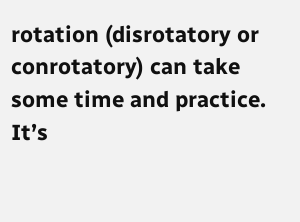rotation (disrotatory or conrotatory) can take some time and practice. It’s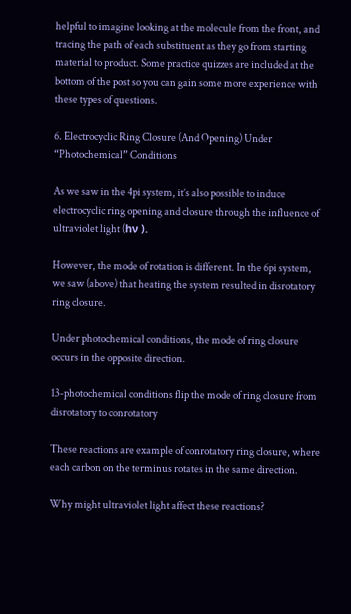helpful to imagine looking at the molecule from the front, and tracing the path of each substituent as they go from starting material to product. Some practice quizzes are included at the bottom of the post so you can gain some more experience with these types of questions.

6. Electrocyclic Ring Closure (And Opening) Under “Photochemical” Conditions

As we saw in the 4pi system, it’s also possible to induce electrocyclic ring opening and closure through the influence of ultraviolet light (hν ).

However, the mode of rotation is different. In the 6pi system, we saw (above) that heating the system resulted in disrotatory ring closure.

Under photochemical conditions, the mode of ring closure occurs in the opposite direction.

13-photochemical conditions flip the mode of ring closure from disrotatory to conrotatory

These reactions are example of conrotatory ring closure, where each carbon on the terminus rotates in the same direction.

Why might ultraviolet light affect these reactions?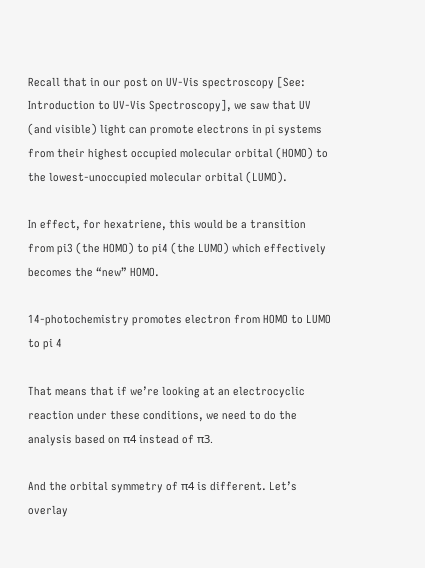Recall that in our post on UV-Vis spectroscopy [See: Introduction to UV-Vis Spectroscopy], we saw that UV (and visible) light can promote electrons in pi systems from their highest occupied molecular orbital (HOMO) to the lowest-unoccupied molecular orbital (LUMO).

In effect, for hexatriene, this would be a transition from pi3 (the HOMO) to pi4 (the LUMO) which effectively becomes the “new” HOMO.

14-photochemistry promotes electron from HOMO to LUMO to pi 4

That means that if we’re looking at an electrocyclic reaction under these conditions, we need to do the analysis based on π4 instead of π3.

And the orbital symmetry of π4 is different. Let’s overlay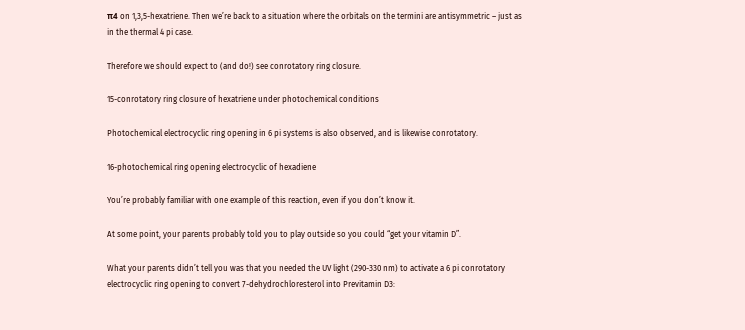π4 on 1,3,5-hexatriene. Then we’re back to a situation where the orbitals on the termini are antisymmetric – just as in the thermal 4 pi case.

Therefore we should expect to (and do!) see conrotatory ring closure.

15-conrotatory ring closure of hexatriene under photochemical conditions

Photochemical electrocyclic ring opening in 6 pi systems is also observed, and is likewise conrotatory.

16-photochemical ring opening electrocyclic of hexadiene

You’re probably familiar with one example of this reaction, even if you don’t know it.

At some point, your parents probably told you to play outside so you could “get your vitamin D”.

What your parents didn’t tell you was that you needed the UV light (290-330 nm) to activate a 6 pi conrotatory electrocyclic ring opening to convert 7-dehydrochloresterol into Previtamin D3: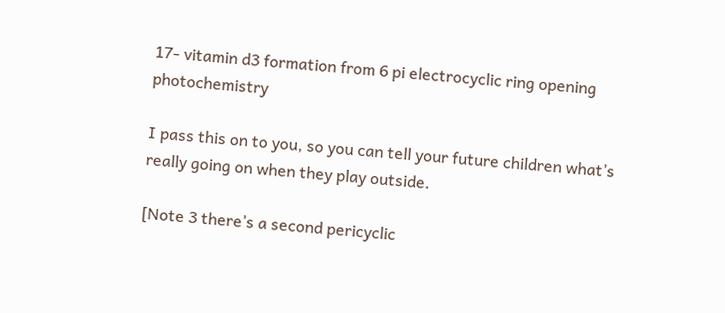17- vitamin d3 formation from 6 pi electrocyclic ring opening photochemistry

I pass this on to you, so you can tell your future children what’s really going on when they play outside.

[Note 3 there’s a second pericyclic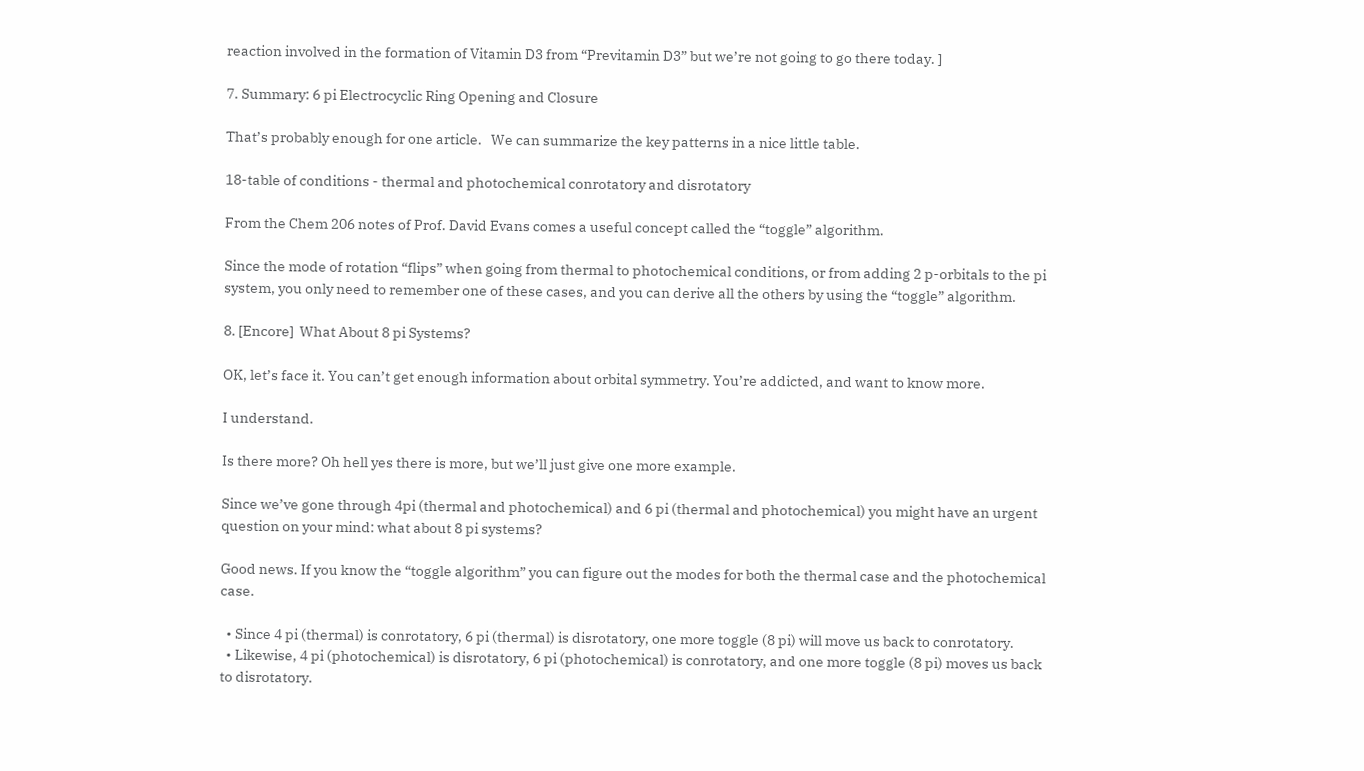reaction involved in the formation of Vitamin D3 from “Previtamin D3” but we’re not going to go there today. ]

7. Summary: 6 pi Electrocyclic Ring Opening and Closure

That’s probably enough for one article.   We can summarize the key patterns in a nice little table.

18-table of conditions - thermal and photochemical conrotatory and disrotatory

From the Chem 206 notes of Prof. David Evans comes a useful concept called the “toggle” algorithm.

Since the mode of rotation “flips” when going from thermal to photochemical conditions, or from adding 2 p-orbitals to the pi system, you only need to remember one of these cases, and you can derive all the others by using the “toggle” algorithm.

8. [Encore]  What About 8 pi Systems?

OK, let’s face it. You can’t get enough information about orbital symmetry. You’re addicted, and want to know more.

I understand.

Is there more? Oh hell yes there is more, but we’ll just give one more example.

Since we’ve gone through 4pi (thermal and photochemical) and 6 pi (thermal and photochemical) you might have an urgent question on your mind: what about 8 pi systems?

Good news. If you know the “toggle algorithm” you can figure out the modes for both the thermal case and the photochemical case.

  • Since 4 pi (thermal) is conrotatory, 6 pi (thermal) is disrotatory, one more toggle (8 pi) will move us back to conrotatory.
  • Likewise, 4 pi (photochemical) is disrotatory, 6 pi (photochemical) is conrotatory, and one more toggle (8 pi) moves us back to disrotatory.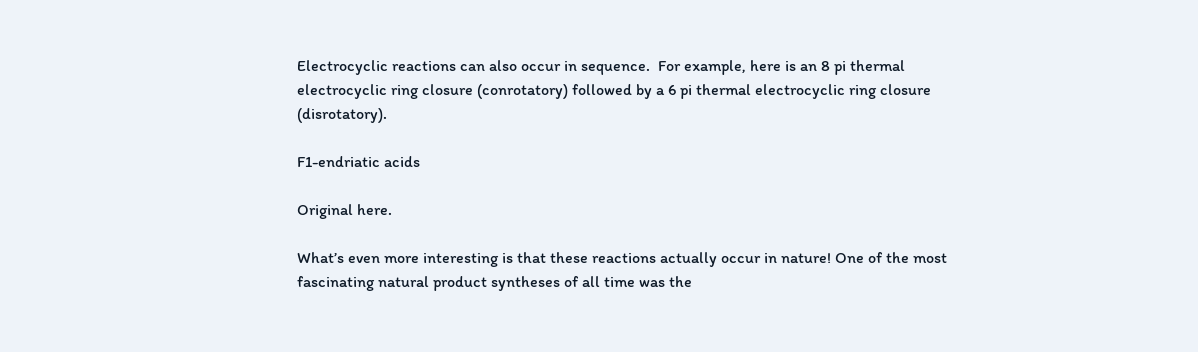Electrocyclic reactions can also occur in sequence.  For example, here is an 8 pi thermal electrocyclic ring closure (conrotatory) followed by a 6 pi thermal electrocyclic ring closure (disrotatory).

F1-endriatic acids

Original here.

What’s even more interesting is that these reactions actually occur in nature! One of the most fascinating natural product syntheses of all time was the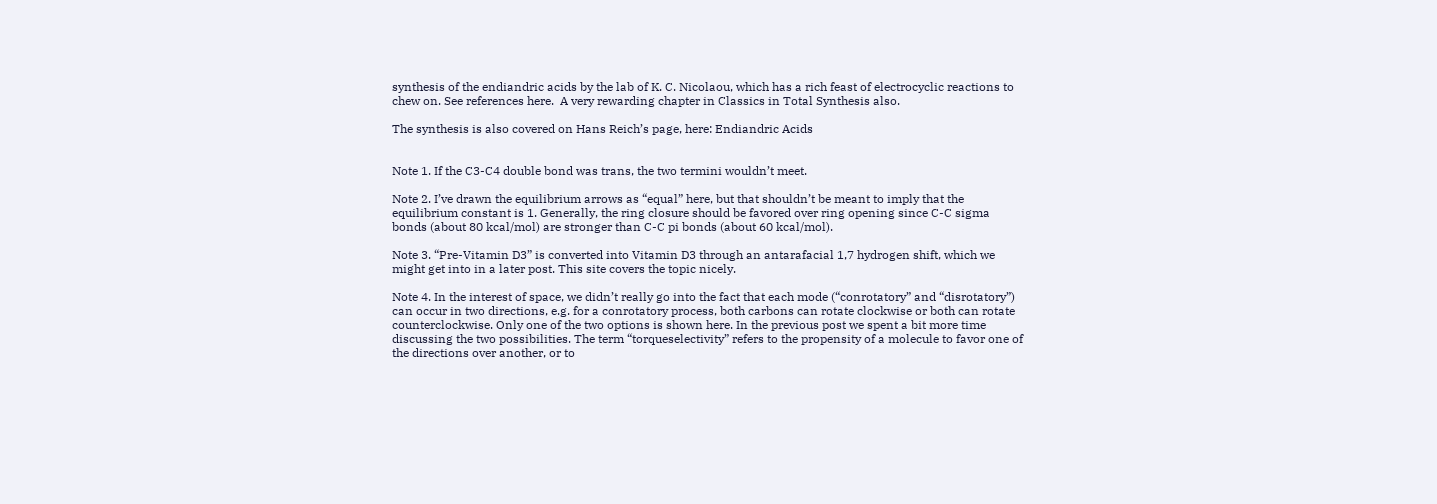synthesis of the endiandric acids by the lab of K. C. Nicolaou, which has a rich feast of electrocyclic reactions to chew on. See references here.  A very rewarding chapter in Classics in Total Synthesis also.

The synthesis is also covered on Hans Reich’s page, here: Endiandric Acids


Note 1. If the C3-C4 double bond was trans, the two termini wouldn’t meet.

Note 2. I’ve drawn the equilibrium arrows as “equal” here, but that shouldn’t be meant to imply that the equilibrium constant is 1. Generally, the ring closure should be favored over ring opening since C-C sigma bonds (about 80 kcal/mol) are stronger than C-C pi bonds (about 60 kcal/mol).

Note 3. “Pre-Vitamin D3” is converted into Vitamin D3 through an antarafacial 1,7 hydrogen shift, which we might get into in a later post. This site covers the topic nicely.

Note 4. In the interest of space, we didn’t really go into the fact that each mode (“conrotatory” and “disrotatory”) can occur in two directions, e.g. for a conrotatory process, both carbons can rotate clockwise or both can rotate counterclockwise. Only one of the two options is shown here. In the previous post we spent a bit more time discussing the two possibilities. The term “torqueselectivity” refers to the propensity of a molecule to favor one of the directions over another, or to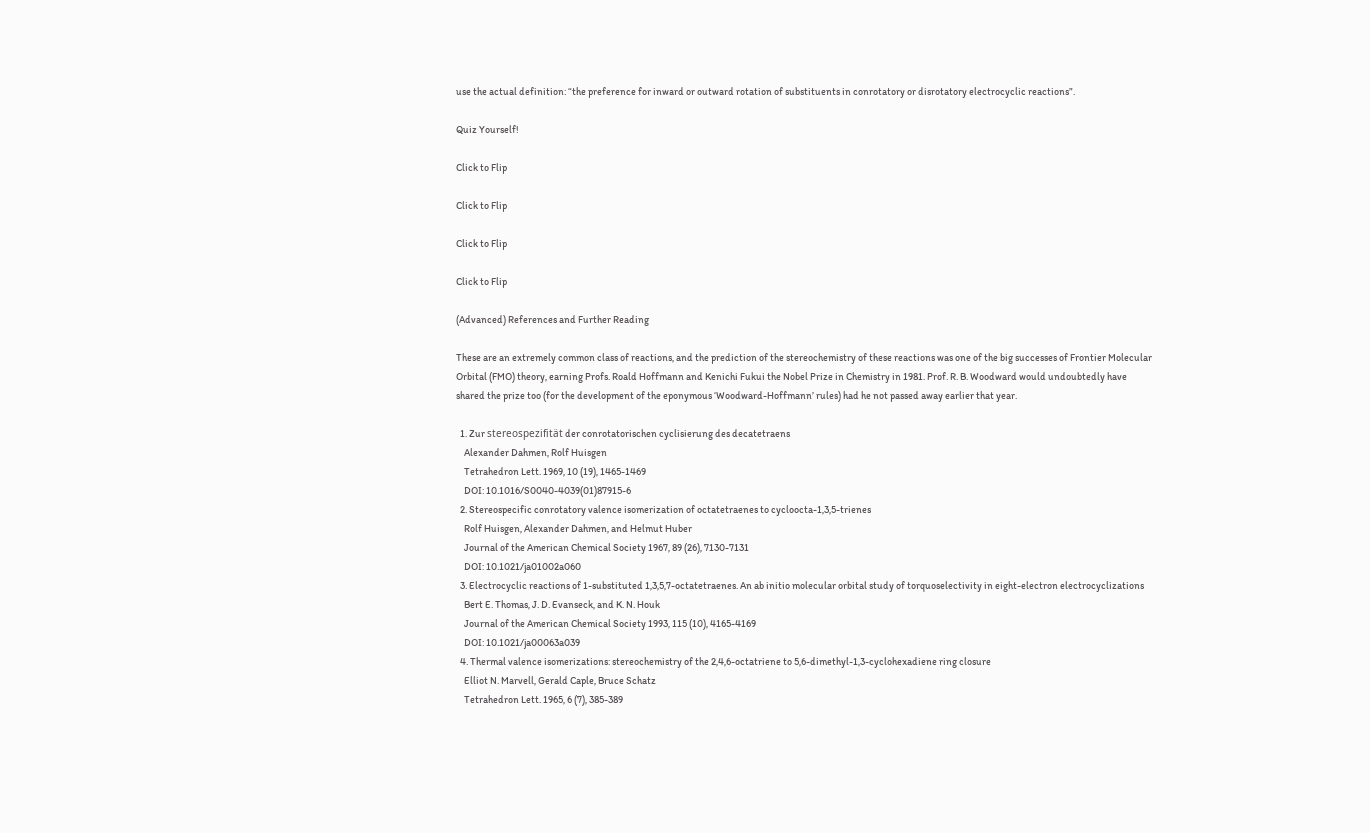use the actual definition: “the preference for inward or outward rotation of substituents in conrotatory or disrotatory electrocyclic reactions”.

Quiz Yourself!

Click to Flip

Click to Flip

Click to Flip

Click to Flip

(Advanced) References and Further Reading

These are an extremely common class of reactions, and the prediction of the stereochemistry of these reactions was one of the big successes of Frontier Molecular Orbital (FMO) theory, earning Profs. Roald Hoffmann and Kenichi Fukui the Nobel Prize in Chemistry in 1981. Prof. R. B. Woodward would undoubtedly have shared the prize too (for the development of the eponymous ‘Woodward-Hoffmann’ rules) had he not passed away earlier that year.

  1. Zur stereospezifität der conrotatorischen cyclisierung des decatetraens
    Alexander Dahmen, Rolf Huisgen
    Tetrahedron Lett. 1969, 10 (19), 1465-1469
    DOI: 10.1016/S0040-4039(01)87915-6
  2. Stereospecific conrotatory valence isomerization of octatetraenes to cycloocta-1,3,5-trienes
    Rolf Huisgen, Alexander Dahmen, and Helmut Huber
    Journal of the American Chemical Society 1967, 89 (26), 7130-7131
    DOI: 10.1021/ja01002a060
  3. Electrocyclic reactions of 1-substituted 1,3,5,7-octatetraenes. An ab initio molecular orbital study of torquoselectivity in eight-electron electrocyclizations
    Bert E. Thomas, J. D. Evanseck, and K. N. Houk
    Journal of the American Chemical Society 1993, 115 (10), 4165-4169
    DOI: 10.1021/ja00063a039
  4. Thermal valence isomerizations: stereochemistry of the 2,4,6-octatriene to 5,6-dimethyl-1,3-cyclohexadiene ring closure
    Elliot N. Marvell, Gerald Caple, Bruce Schatz
    Tetrahedron Lett. 1965, 6 (7), 385-389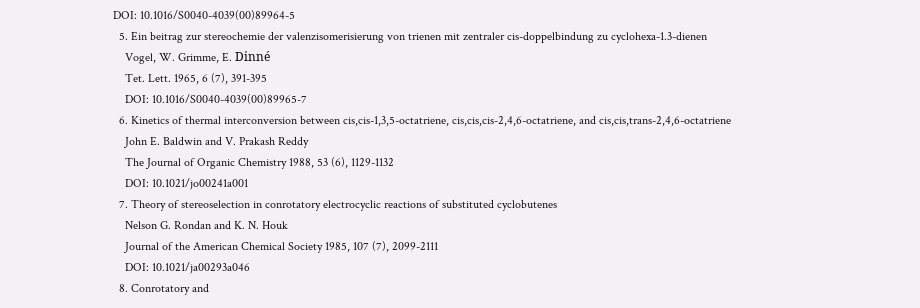DOI: 10.1016/S0040-4039(00)89964-5
  5. Ein beitrag zur stereochemie der valenzisomerisierung von trienen mit zentraler cis-doppelbindung zu cyclohexa-1.3-dienen
    Vogel, W. Grimme, E. Dinné
    Tet. Lett. 1965, 6 (7), 391-395
    DOI: 10.1016/S0040-4039(00)89965-7
  6. Kinetics of thermal interconversion between cis,cis-1,3,5-octatriene, cis,cis,cis-2,4,6-octatriene, and cis,cis,trans-2,4,6-octatriene
    John E. Baldwin and V. Prakash Reddy
    The Journal of Organic Chemistry 1988, 53 (6), 1129-1132
    DOI: 10.1021/jo00241a001
  7. Theory of stereoselection in conrotatory electrocyclic reactions of substituted cyclobutenes
    Nelson G. Rondan and K. N. Houk
    Journal of the American Chemical Society 1985, 107 (7), 2099-2111
    DOI: 10.1021/ja00293a046
  8. Conrotatory and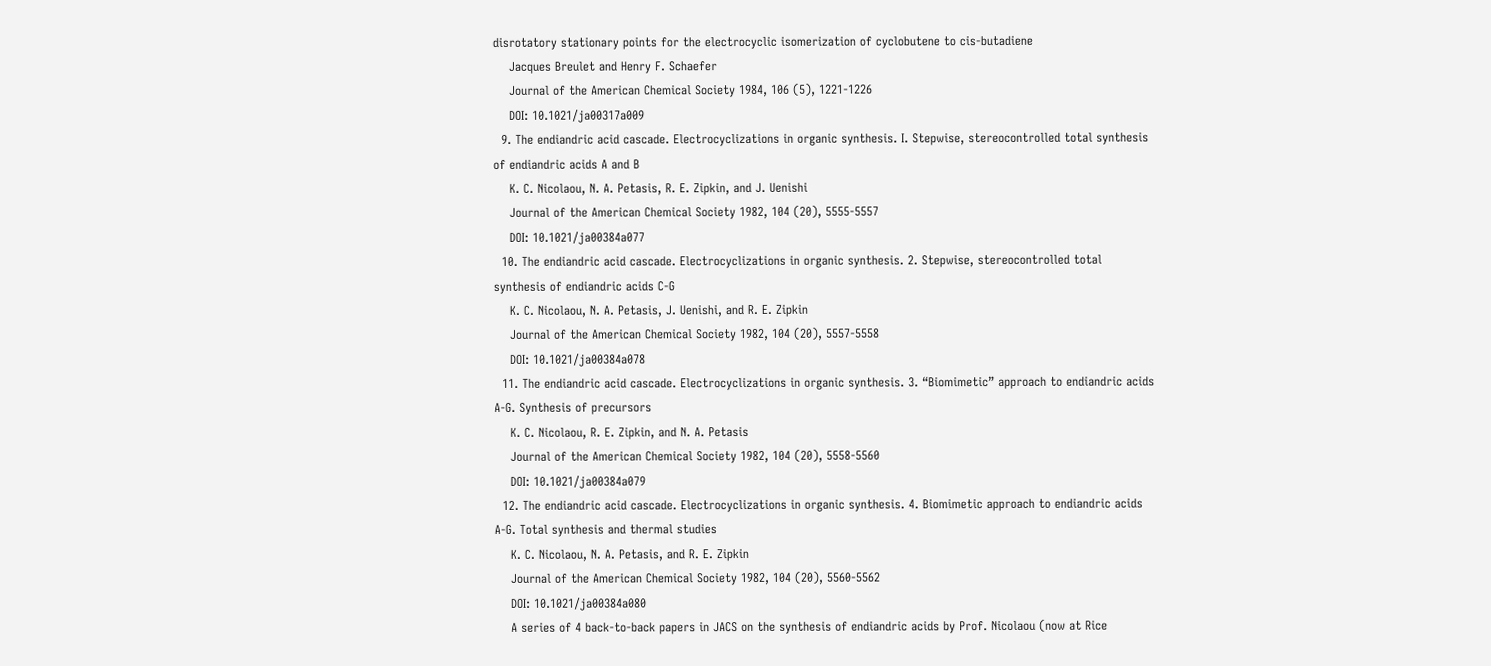disrotatory stationary points for the electrocyclic isomerization of cyclobutene to cis-butadiene
    Jacques Breulet and Henry F. Schaefer
    Journal of the American Chemical Society 1984, 106 (5), 1221-1226
    DOI: 10.1021/ja00317a009
  9. The endiandric acid cascade. Electrocyclizations in organic synthesis. I. Stepwise, stereocontrolled total synthesis of endiandric acids A and B
    K. C. Nicolaou, N. A. Petasis, R. E. Zipkin, and J. Uenishi
    Journal of the American Chemical Society 1982, 104 (20), 5555-5557
    DOI: 10.1021/ja00384a077
  10. The endiandric acid cascade. Electrocyclizations in organic synthesis. 2. Stepwise, stereocontrolled total synthesis of endiandric acids C-G
    K. C. Nicolaou, N. A. Petasis, J. Uenishi, and R. E. Zipkin
    Journal of the American Chemical Society 1982, 104 (20), 5557-5558
    DOI: 10.1021/ja00384a078
  11. The endiandric acid cascade. Electrocyclizations in organic synthesis. 3. “Biomimetic” approach to endiandric acids A-G. Synthesis of precursors
    K. C. Nicolaou, R. E. Zipkin, and N. A. Petasis
    Journal of the American Chemical Society 1982, 104 (20), 5558-5560
    DOI: 10.1021/ja00384a079
  12. The endiandric acid cascade. Electrocyclizations in organic synthesis. 4. Biomimetic approach to endiandric acids A-G. Total synthesis and thermal studies
    K. C. Nicolaou, N. A. Petasis, and R. E. Zipkin
    Journal of the American Chemical Society 1982, 104 (20), 5560-5562
    DOI: 10.1021/ja00384a080
    A series of 4 back-to-back papers in JACS on the synthesis of endiandric acids by Prof. Nicolaou (now at Rice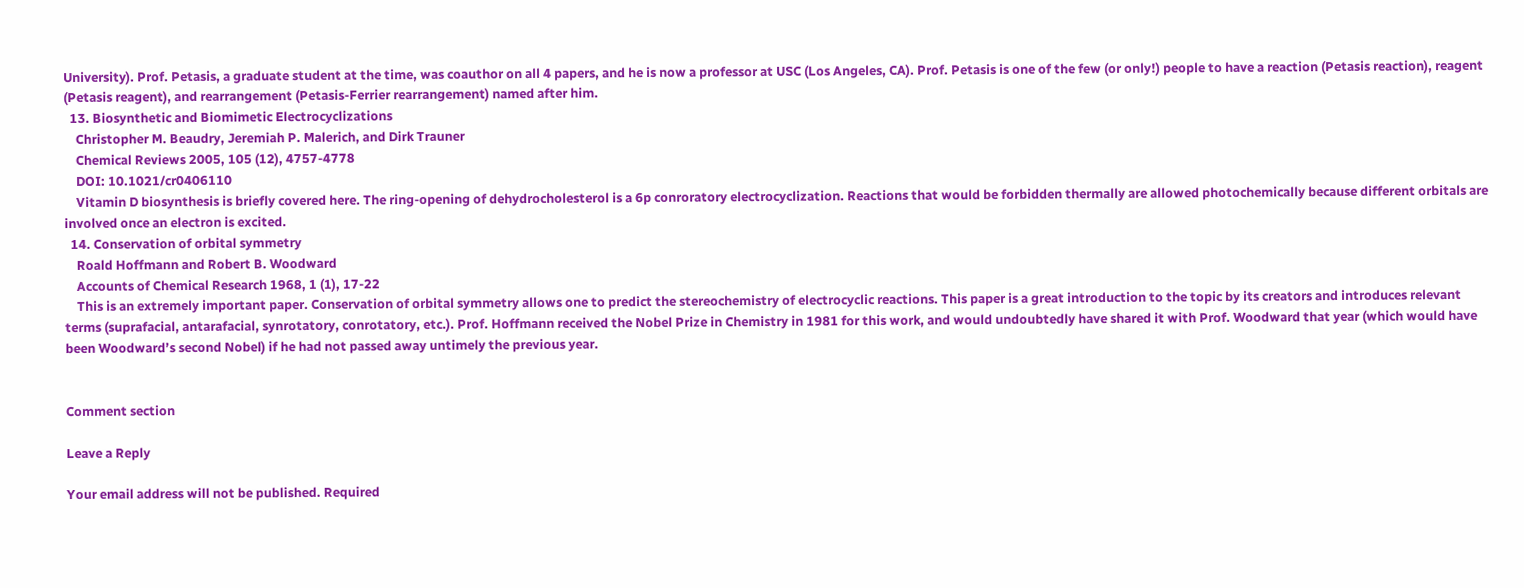University). Prof. Petasis, a graduate student at the time, was coauthor on all 4 papers, and he is now a professor at USC (Los Angeles, CA). Prof. Petasis is one of the few (or only!) people to have a reaction (Petasis reaction), reagent (Petasis reagent), and rearrangement (Petasis-Ferrier rearrangement) named after him.
  13. Biosynthetic and Biomimetic Electrocyclizations
    Christopher M. Beaudry, Jeremiah P. Malerich, and Dirk Trauner
    Chemical Reviews 2005, 105 (12), 4757-4778
    DOI: 10.1021/cr0406110
    Vitamin D biosynthesis is briefly covered here. The ring-opening of dehydrocholesterol is a 6p conroratory electrocyclization. Reactions that would be forbidden thermally are allowed photochemically because different orbitals are involved once an electron is excited.
  14. Conservation of orbital symmetry
    Roald Hoffmann and Robert B. Woodward
    Accounts of Chemical Research 1968, 1 (1), 17-22
    This is an extremely important paper. Conservation of orbital symmetry allows one to predict the stereochemistry of electrocyclic reactions. This paper is a great introduction to the topic by its creators and introduces relevant terms (suprafacial, antarafacial, synrotatory, conrotatory, etc.). Prof. Hoffmann received the Nobel Prize in Chemistry in 1981 for this work, and would undoubtedly have shared it with Prof. Woodward that year (which would have been Woodward’s second Nobel) if he had not passed away untimely the previous year.


Comment section

Leave a Reply

Your email address will not be published. Required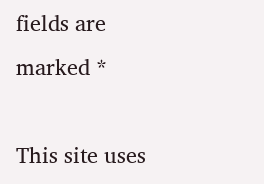fields are marked *

This site uses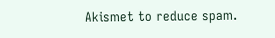Akismet to reduce spam.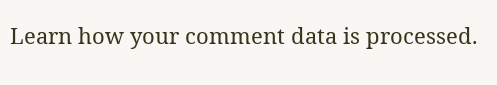Learn how your comment data is processed.